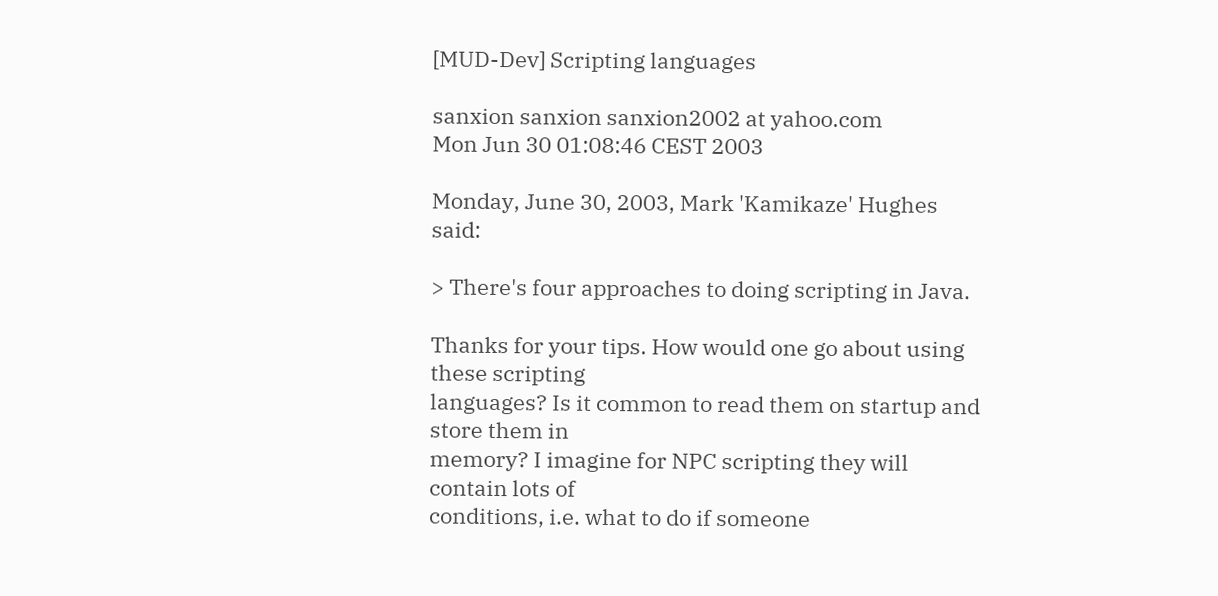[MUD-Dev] Scripting languages

sanxion sanxion sanxion2002 at yahoo.com
Mon Jun 30 01:08:46 CEST 2003

Monday, June 30, 2003, Mark 'Kamikaze' Hughes said:

> There's four approaches to doing scripting in Java.

Thanks for your tips. How would one go about using these scripting
languages? Is it common to read them on startup and store them in
memory? I imagine for NPC scripting they will contain lots of
conditions, i.e. what to do if someone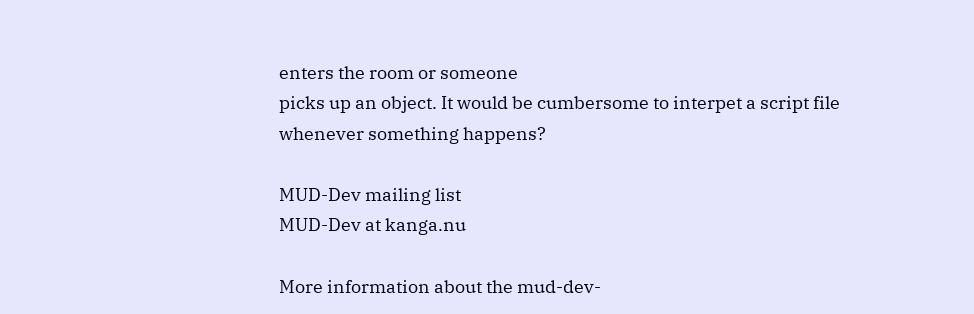enters the room or someone
picks up an object. It would be cumbersome to interpet a script file
whenever something happens?

MUD-Dev mailing list
MUD-Dev at kanga.nu

More information about the mud-dev-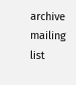archive mailing list